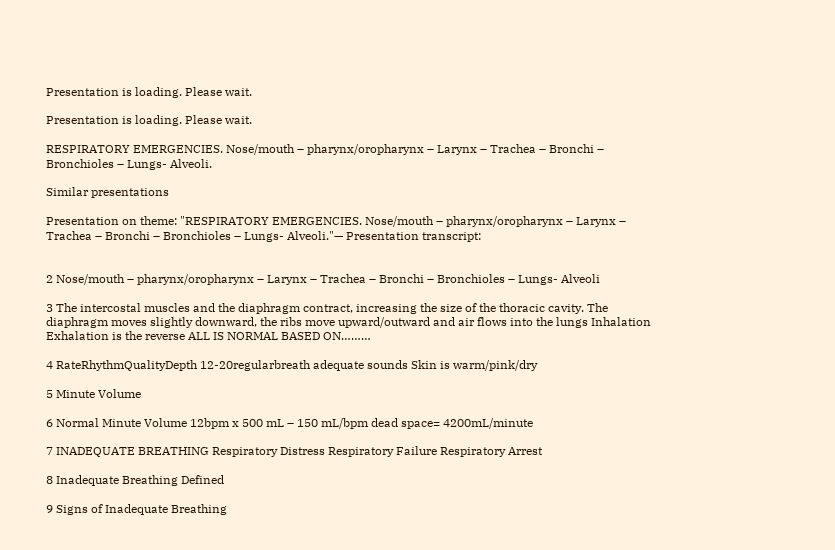Presentation is loading. Please wait.

Presentation is loading. Please wait.

RESPIRATORY EMERGENCIES. Nose/mouth – pharynx/oropharynx – Larynx – Trachea – Bronchi – Bronchioles – Lungs- Alveoli.

Similar presentations

Presentation on theme: "RESPIRATORY EMERGENCIES. Nose/mouth – pharynx/oropharynx – Larynx – Trachea – Bronchi – Bronchioles – Lungs- Alveoli."— Presentation transcript:


2 Nose/mouth – pharynx/oropharynx – Larynx – Trachea – Bronchi – Bronchioles – Lungs- Alveoli

3 The intercostal muscles and the diaphragm contract, increasing the size of the thoracic cavity. The diaphragm moves slightly downward, the ribs move upward/outward and air flows into the lungs Inhalation Exhalation is the reverse ALL IS NORMAL BASED ON………

4 RateRhythmQualityDepth 12-20regularbreath adequate sounds Skin is warm/pink/dry

5 Minute Volume

6 Normal Minute Volume 12bpm x 500 mL – 150 mL/bpm dead space= 4200mL/minute

7 INADEQUATE BREATHING Respiratory Distress Respiratory Failure Respiratory Arrest

8 Inadequate Breathing Defined

9 Signs of Inadequate Breathing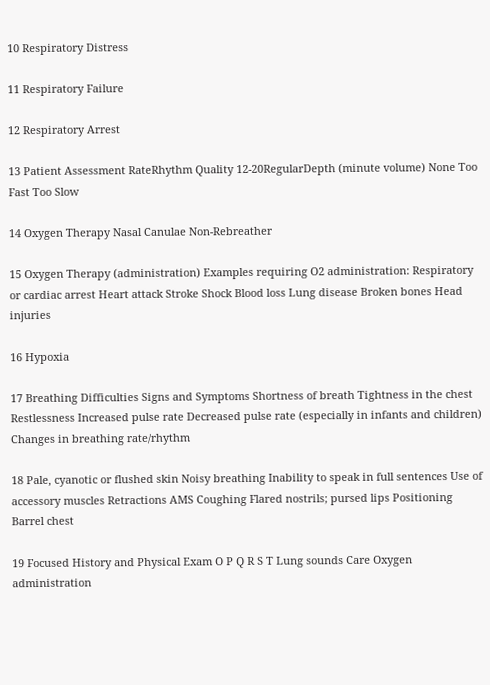10 Respiratory Distress

11 Respiratory Failure

12 Respiratory Arrest

13 Patient Assessment RateRhythm Quality 12-20RegularDepth (minute volume) None Too Fast Too Slow

14 Oxygen Therapy Nasal Canulae Non-Rebreather

15 Oxygen Therapy (administration) Examples requiring O2 administration: Respiratory or cardiac arrest Heart attack Stroke Shock Blood loss Lung disease Broken bones Head injuries

16 Hypoxia

17 Breathing Difficulties Signs and Symptoms Shortness of breath Tightness in the chest Restlessness Increased pulse rate Decreased pulse rate (especially in infants and children) Changes in breathing rate/rhythm

18 Pale, cyanotic or flushed skin Noisy breathing Inability to speak in full sentences Use of accessory muscles Retractions AMS Coughing Flared nostrils; pursed lips Positioning Barrel chest

19 Focused History and Physical Exam O P Q R S T Lung sounds Care Oxygen administration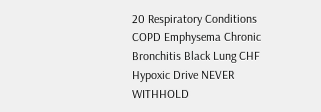20 Respiratory Conditions COPD Emphysema Chronic Bronchitis Black Lung CHF Hypoxic Drive NEVER WITHHOLD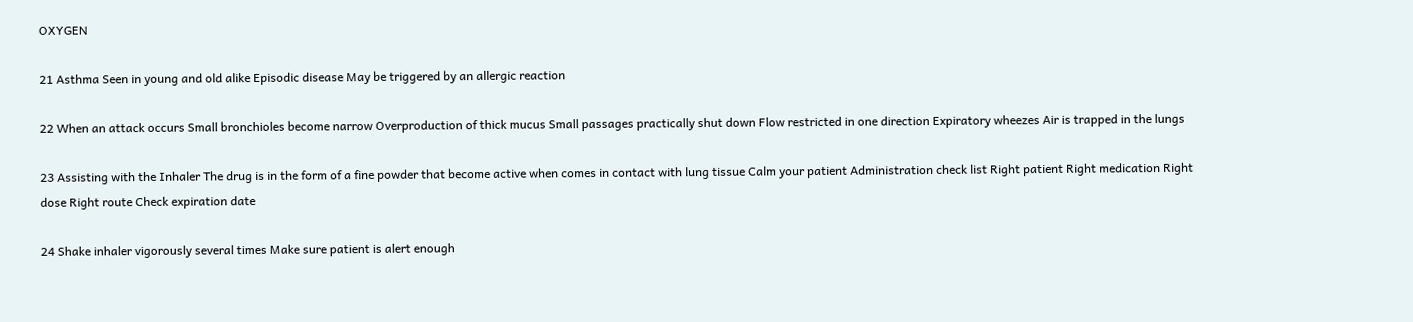OXYGEN

21 Asthma Seen in young and old alike Episodic disease May be triggered by an allergic reaction

22 When an attack occurs Small bronchioles become narrow Overproduction of thick mucus Small passages practically shut down Flow restricted in one direction Expiratory wheezes Air is trapped in the lungs

23 Assisting with the Inhaler The drug is in the form of a fine powder that become active when comes in contact with lung tissue Calm your patient Administration check list Right patient Right medication Right dose Right route Check expiration date

24 Shake inhaler vigorously several times Make sure patient is alert enough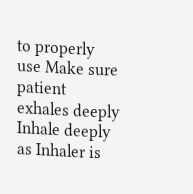to properly use Make sure patient exhales deeply Inhale deeply as Inhaler is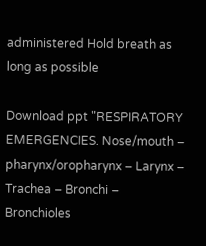administered Hold breath as long as possible

Download ppt "RESPIRATORY EMERGENCIES. Nose/mouth – pharynx/oropharynx – Larynx – Trachea – Bronchi – Bronchioles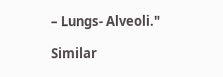– Lungs- Alveoli."

Similar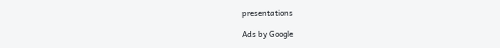presentations

Ads by Google